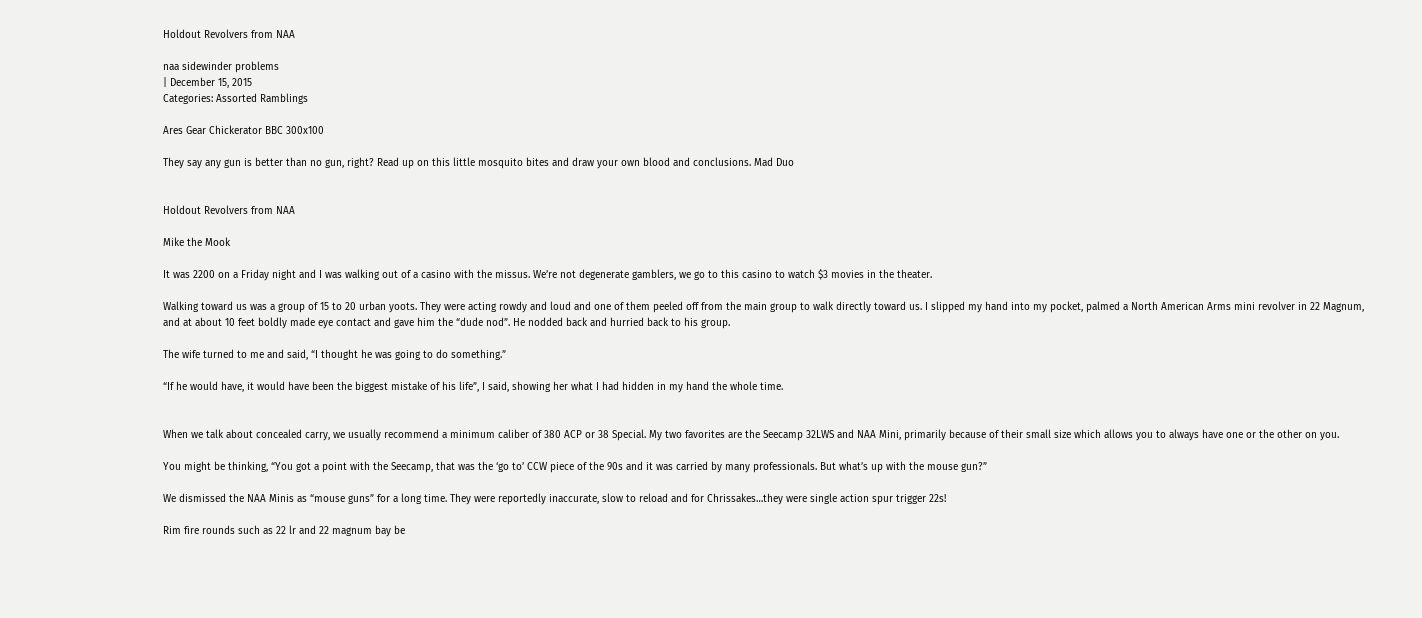Holdout Revolvers from NAA

naa sidewinder problems
| December 15, 2015
Categories: Assorted Ramblings

Ares Gear Chickerator BBC 300x100

They say any gun is better than no gun, right? Read up on this little mosquito bites and draw your own blood and conclusions. Mad Duo


Holdout Revolvers from NAA

Mike the Mook

It was 2200 on a Friday night and I was walking out of a casino with the missus. We’re not degenerate gamblers, we go to this casino to watch $3 movies in the theater.

Walking toward us was a group of 15 to 20 urban yoots. They were acting rowdy and loud and one of them peeled off from the main group to walk directly toward us. I slipped my hand into my pocket, palmed a North American Arms mini revolver in 22 Magnum, and at about 10 feet boldly made eye contact and gave him the “dude nod”. He nodded back and hurried back to his group.

The wife turned to me and said, “I thought he was going to do something.”

“If he would have, it would have been the biggest mistake of his life”, I said, showing her what I had hidden in my hand the whole time.


When we talk about concealed carry, we usually recommend a minimum caliber of 380 ACP or 38 Special. My two favorites are the Seecamp 32LWS and NAA Mini, primarily because of their small size which allows you to always have one or the other on you.

You might be thinking, “You got a point with the Seecamp, that was the ‘go to’ CCW piece of the 90s and it was carried by many professionals. But what’s up with the mouse gun?”

We dismissed the NAA Minis as “mouse guns” for a long time. They were reportedly inaccurate, slow to reload and for Chrissakes…they were single action spur trigger 22s!

Rim fire rounds such as 22 lr and 22 magnum bay be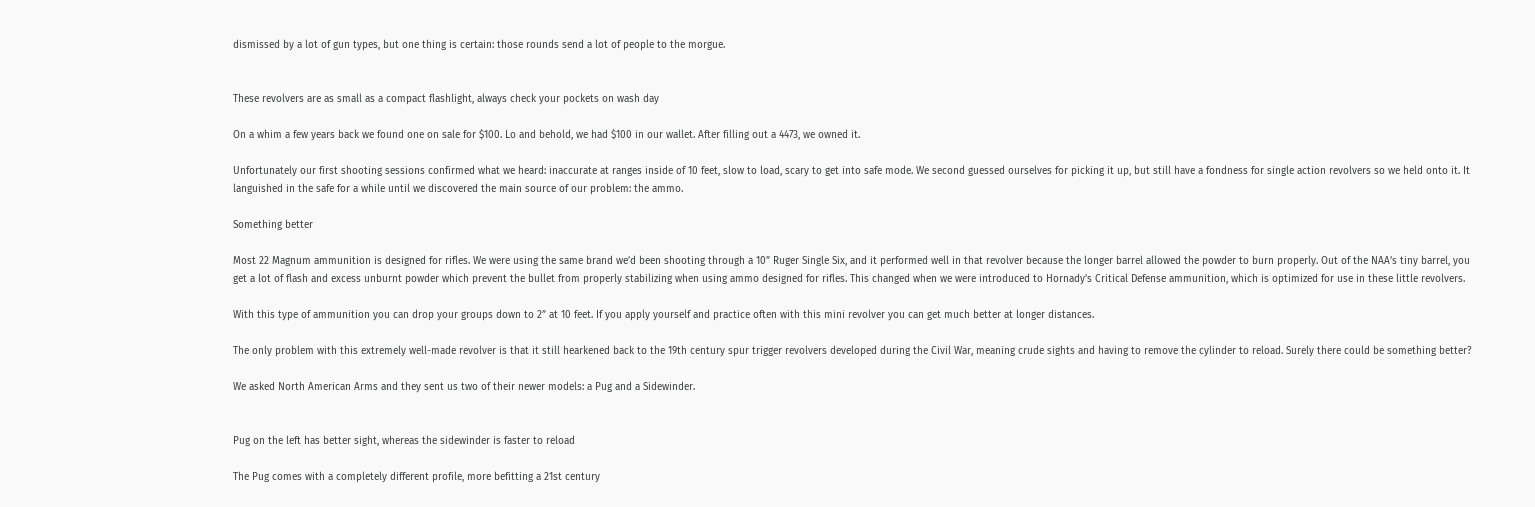dismissed by a lot of gun types, but one thing is certain: those rounds send a lot of people to the morgue.


These revolvers are as small as a compact flashlight, always check your pockets on wash day

On a whim a few years back we found one on sale for $100. Lo and behold, we had $100 in our wallet. After filling out a 4473, we owned it.

Unfortunately our first shooting sessions confirmed what we heard: inaccurate at ranges inside of 10 feet, slow to load, scary to get into safe mode. We second guessed ourselves for picking it up, but still have a fondness for single action revolvers so we held onto it. It languished in the safe for a while until we discovered the main source of our problem: the ammo.

Something better

Most 22 Magnum ammunition is designed for rifles. We were using the same brand we’d been shooting through a 10” Ruger Single Six, and it performed well in that revolver because the longer barrel allowed the powder to burn properly. Out of the NAA’s tiny barrel, you get a lot of flash and excess unburnt powder which prevent the bullet from properly stabilizing when using ammo designed for rifles. This changed when we were introduced to Hornady’s Critical Defense ammunition, which is optimized for use in these little revolvers.

With this type of ammunition you can drop your groups down to 2” at 10 feet. If you apply yourself and practice often with this mini revolver you can get much better at longer distances.

The only problem with this extremely well-made revolver is that it still hearkened back to the 19th century spur trigger revolvers developed during the Civil War, meaning crude sights and having to remove the cylinder to reload. Surely there could be something better?

We asked North American Arms and they sent us two of their newer models: a Pug and a Sidewinder.


Pug on the left has better sight, whereas the sidewinder is faster to reload

The Pug comes with a completely different profile, more befitting a 21st century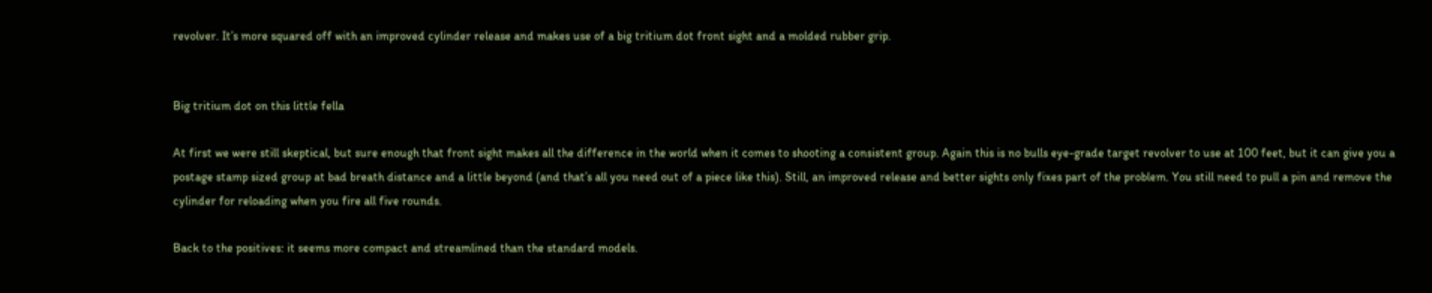revolver. It’s more squared off with an improved cylinder release and makes use of a big tritium dot front sight and a molded rubber grip.


Big tritium dot on this little fella

At first we were still skeptical, but sure enough that front sight makes all the difference in the world when it comes to shooting a consistent group. Again this is no bulls eye-grade target revolver to use at 100 feet, but it can give you a postage stamp sized group at bad breath distance and a little beyond (and that’s all you need out of a piece like this). Still, an improved release and better sights only fixes part of the problem. You still need to pull a pin and remove the cylinder for reloading when you fire all five rounds.

Back to the positives: it seems more compact and streamlined than the standard models.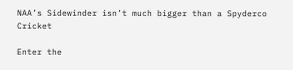NAA’s Sidewinder isn’t much bigger than a Spyderco Cricket

Enter the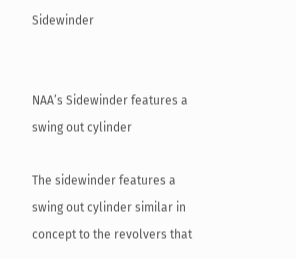Sidewinder


NAA’s Sidewinder features a swing out cylinder

The sidewinder features a swing out cylinder similar in concept to the revolvers that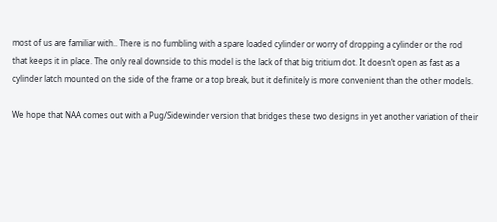most of us are familiar with.. There is no fumbling with a spare loaded cylinder or worry of dropping a cylinder or the rod that keeps it in place. The only real downside to this model is the lack of that big tritium dot. It doesn’t open as fast as a cylinder latch mounted on the side of the frame or a top break, but it definitely is more convenient than the other models.

We hope that NAA comes out with a Pug/Sidewinder version that bridges these two designs in yet another variation of their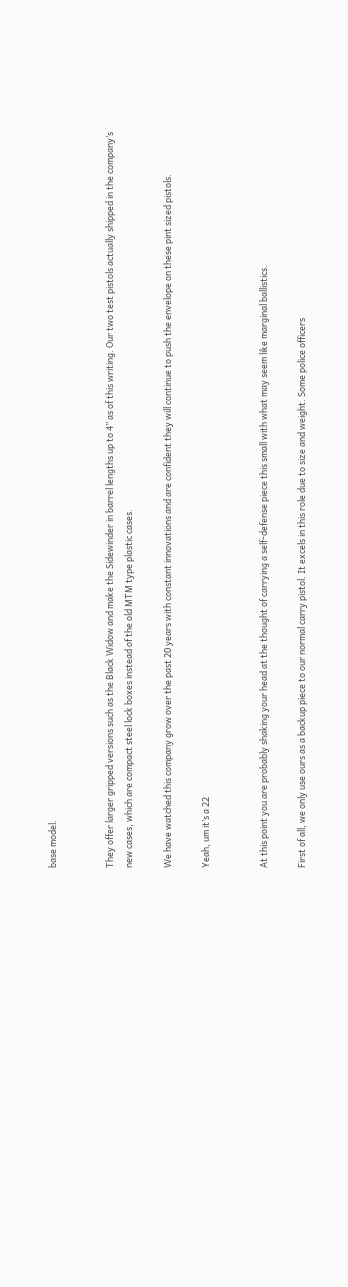base model.


They offer larger gripped versions such as the Black Widow and make the Sidewinder in barrel lengths up to 4” as of this writing. Our two test pistols actually shipped in the company’s new cases, which are compact steel lock boxes instead of the old MTM type plastic cases.

We have watched this company grow over the past 20 years with constant innovations and are confident they will continue to push the envelope on these pint sized pistols.

Yeah, um it’s a 22


At this point you are probably shaking your head at the thought of carrying a self-defense piece this small with what may seem like marginal ballistics.

First of all, we only use ours as a backup piece to our normal carry pistol. It excels in this role due to size and weight. Some police officers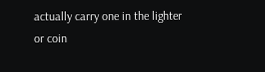actually carry one in the lighter or coin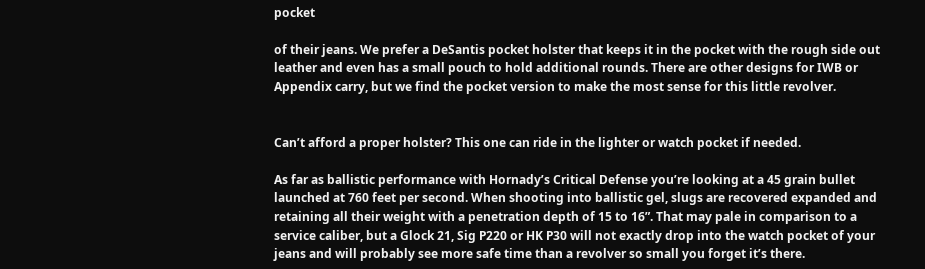pocket

of their jeans. We prefer a DeSantis pocket holster that keeps it in the pocket with the rough side out leather and even has a small pouch to hold additional rounds. There are other designs for IWB or Appendix carry, but we find the pocket version to make the most sense for this little revolver.


Can’t afford a proper holster? This one can ride in the lighter or watch pocket if needed.

As far as ballistic performance with Hornady’s Critical Defense you’re looking at a 45 grain bullet launched at 760 feet per second. When shooting into ballistic gel, slugs are recovered expanded and retaining all their weight with a penetration depth of 15 to 16”. That may pale in comparison to a service caliber, but a Glock 21, Sig P220 or HK P30 will not exactly drop into the watch pocket of your jeans and will probably see more safe time than a revolver so small you forget it’s there.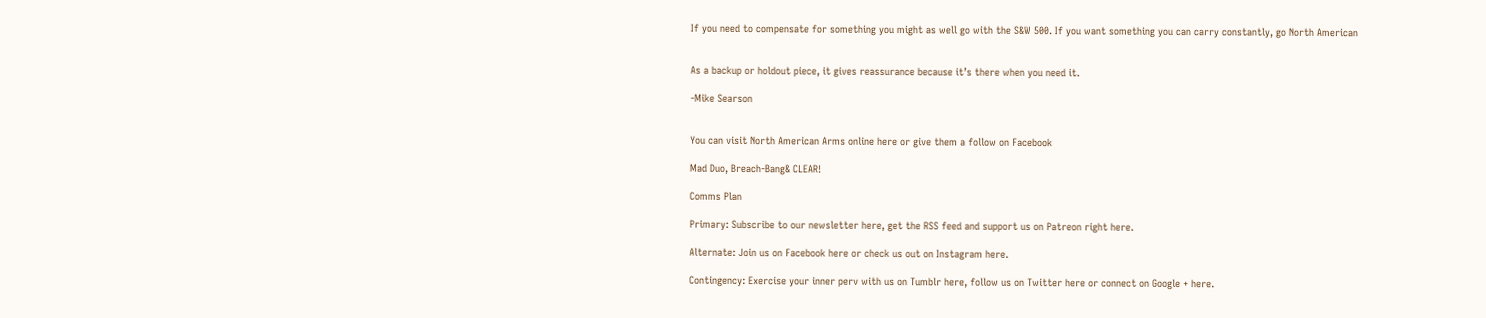If you need to compensate for something you might as well go with the S&W 500. If you want something you can carry constantly, go North American


As a backup or holdout piece, it gives reassurance because it’s there when you need it.

-Mike Searson


You can visit North American Arms online here or give them a follow on Facebook

Mad Duo, Breach-Bang& CLEAR!

Comms Plan

Primary: Subscribe to our newsletter here, get the RSS feed and support us on Patreon right here.

Alternate: Join us on Facebook here or check us out on Instagram here.

Contingency: Exercise your inner perv with us on Tumblr here, follow us on Twitter here or connect on Google + here.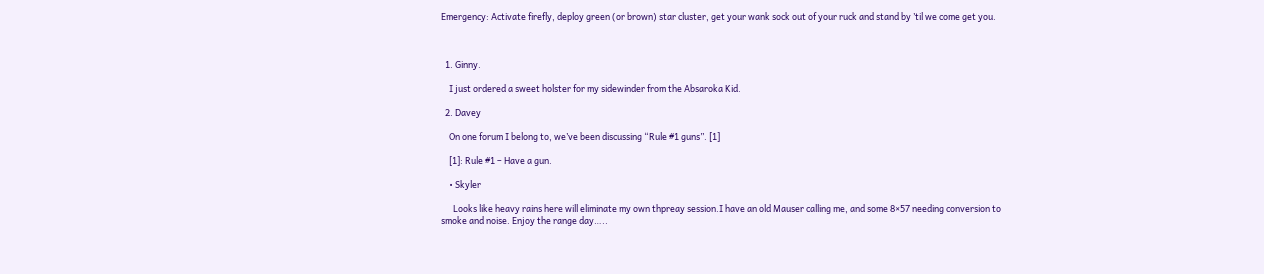Emergency: Activate firefly, deploy green (or brown) star cluster, get your wank sock out of your ruck and stand by ’til we come get you.



  1. Ginny.

    I just ordered a sweet holster for my sidewinder from the Absaroka Kid.

  2. Davey

    On one forum I belong to, we’ve been discussing “Rule #1 guns”. [1]

    [1]: Rule #1 – Have a gun.

    • Skyler

      Looks like heavy rains here will eliminate my own thpreay session.I have an old Mauser calling me, and some 8×57 needing conversion to smoke and noise. Enjoy the range day…..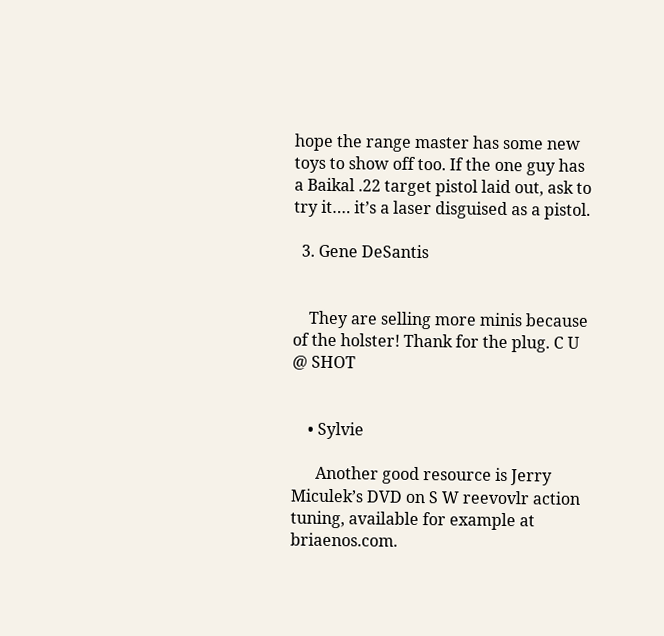hope the range master has some new toys to show off too. If the one guy has a Baikal .22 target pistol laid out, ask to try it…. it’s a laser disguised as a pistol.

  3. Gene DeSantis


    They are selling more minis because of the holster! Thank for the plug. C U @ SHOT


    • Sylvie

      Another good resource is Jerry Miculek’s DVD on S W reevovlr action tuning, available for example at briaenos.com.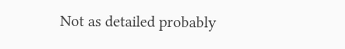Not as detailed probably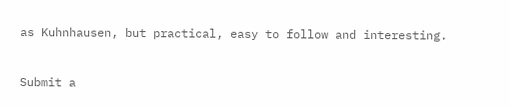as Kuhnhausen, but practical, easy to follow and interesting.


Submit a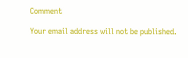Comment

Your email address will not be published.